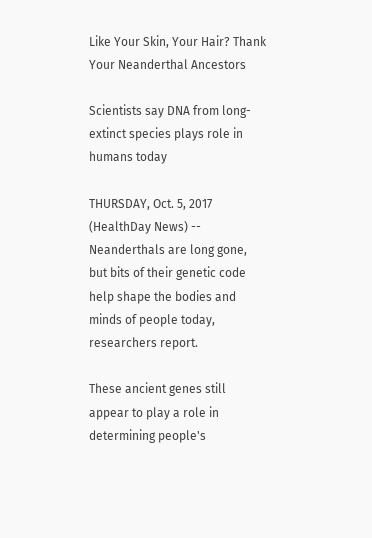Like Your Skin, Your Hair? Thank Your Neanderthal Ancestors

Scientists say DNA from long-extinct species plays role in humans today

THURSDAY, Oct. 5, 2017 (HealthDay News) -- Neanderthals are long gone, but bits of their genetic code help shape the bodies and minds of people today, researchers report.

These ancient genes still appear to play a role in determining people's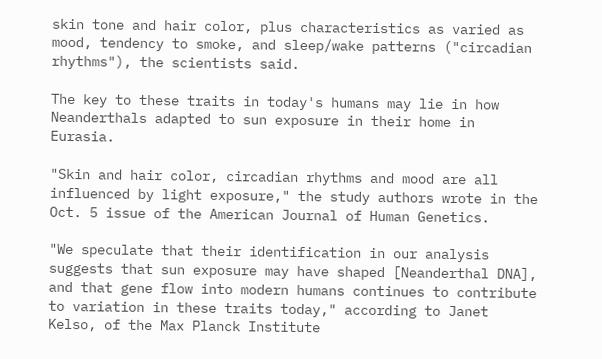skin tone and hair color, plus characteristics as varied as mood, tendency to smoke, and sleep/wake patterns ("circadian rhythms"), the scientists said.

The key to these traits in today's humans may lie in how Neanderthals adapted to sun exposure in their home in Eurasia.

"Skin and hair color, circadian rhythms and mood are all influenced by light exposure," the study authors wrote in the Oct. 5 issue of the American Journal of Human Genetics.

"We speculate that their identification in our analysis suggests that sun exposure may have shaped [Neanderthal DNA], and that gene flow into modern humans continues to contribute to variation in these traits today," according to Janet Kelso, of the Max Planck Institute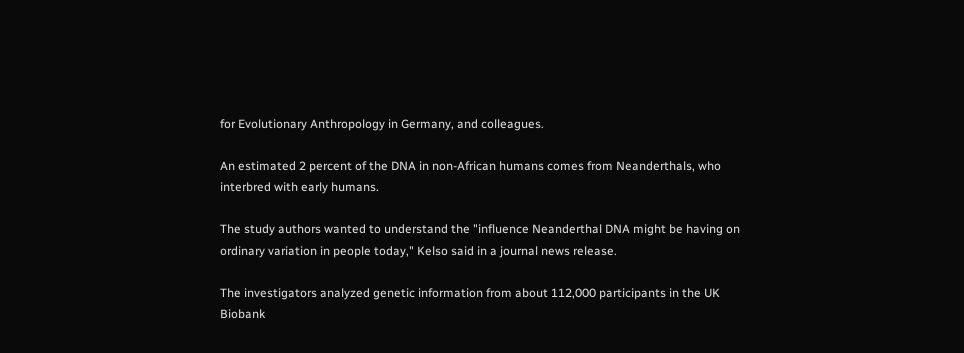for Evolutionary Anthropology in Germany, and colleagues.

An estimated 2 percent of the DNA in non-African humans comes from Neanderthals, who interbred with early humans.

The study authors wanted to understand the "influence Neanderthal DNA might be having on ordinary variation in people today," Kelso said in a journal news release.

The investigators analyzed genetic information from about 112,000 participants in the UK Biobank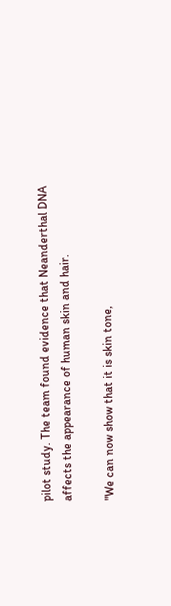pilot study. The team found evidence that Neanderthal DNA affects the appearance of human skin and hair.

"We can now show that it is skin tone,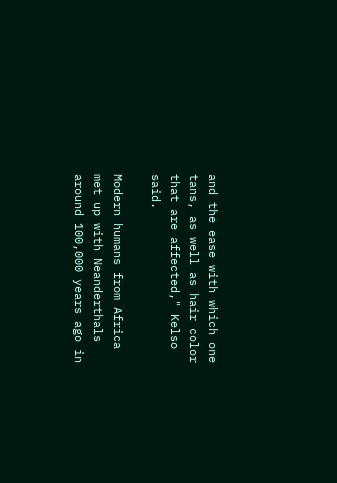and the ease with which one tans, as well as hair color that are affected," Kelso said.

Modern humans from Africa met up with Neanderthals around 100,000 years ago in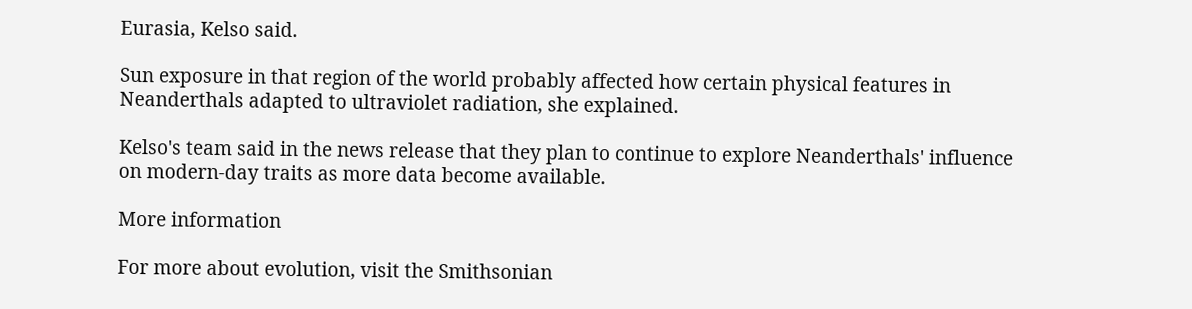Eurasia, Kelso said.

Sun exposure in that region of the world probably affected how certain physical features in Neanderthals adapted to ultraviolet radiation, she explained.

Kelso's team said in the news release that they plan to continue to explore Neanderthals' influence on modern-day traits as more data become available.

More information

For more about evolution, visit the Smithsonian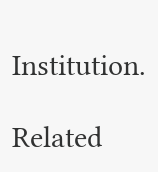Institution.

Related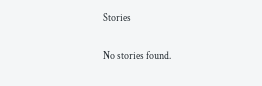Stories

No stories found.